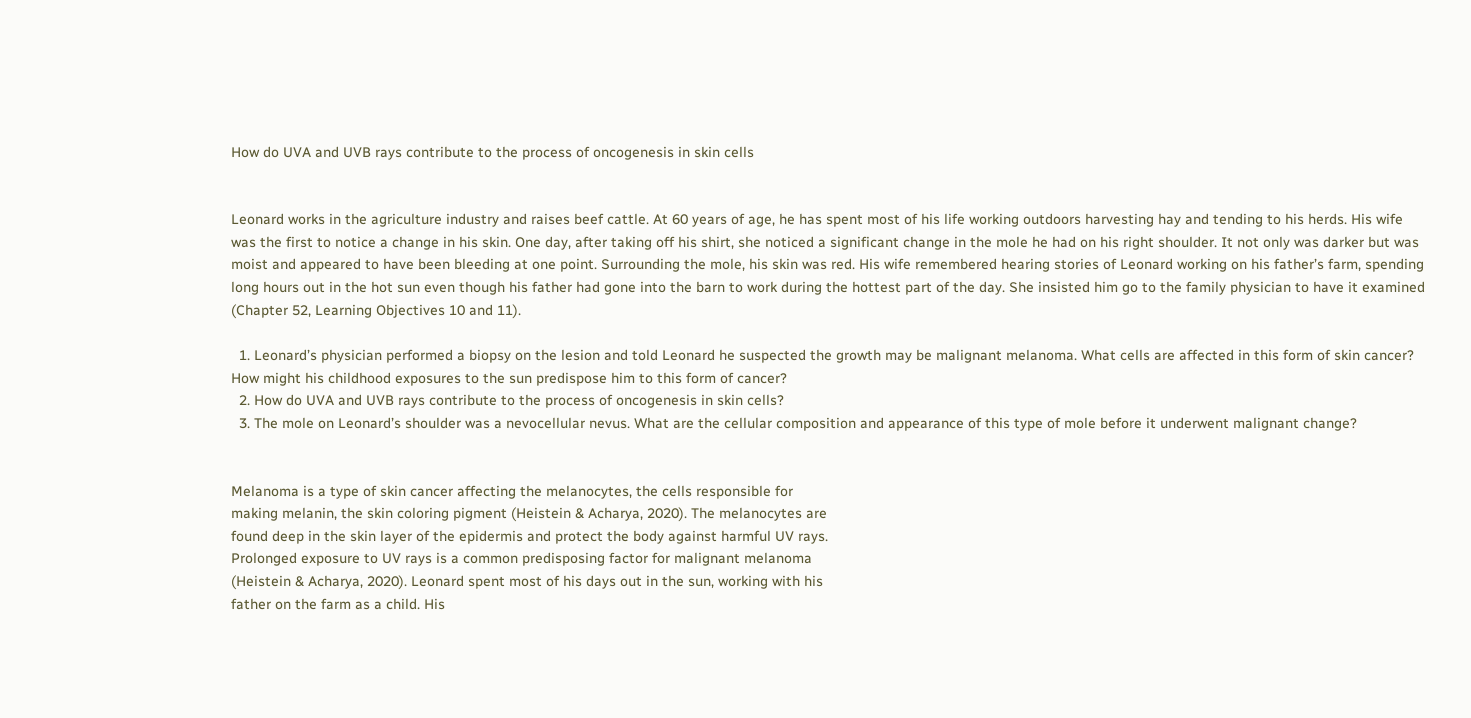How do UVA and UVB rays contribute to the process of oncogenesis in skin cells


Leonard works in the agriculture industry and raises beef cattle. At 60 years of age, he has spent most of his life working outdoors harvesting hay and tending to his herds. His wife was the first to notice a change in his skin. One day, after taking off his shirt, she noticed a significant change in the mole he had on his right shoulder. It not only was darker but was moist and appeared to have been bleeding at one point. Surrounding the mole, his skin was red. His wife remembered hearing stories of Leonard working on his father’s farm, spending long hours out in the hot sun even though his father had gone into the barn to work during the hottest part of the day. She insisted him go to the family physician to have it examined (Chapter 52, Learning Objectives 10 and 11).

  1. Leonard’s physician performed a biopsy on the lesion and told Leonard he suspected the growth may be malignant melanoma. What cells are affected in this form of skin cancer? How might his childhood exposures to the sun predispose him to this form of cancer?
  2. How do UVA and UVB rays contribute to the process of oncogenesis in skin cells?
  3. The mole on Leonard’s shoulder was a nevocellular nevus. What are the cellular composition and appearance of this type of mole before it underwent malignant change?


Melanoma is a type of skin cancer affecting the melanocytes, the cells responsible for
making melanin, the skin coloring pigment (Heistein & Acharya, 2020). The melanocytes are
found deep in the skin layer of the epidermis and protect the body against harmful UV rays.
Prolonged exposure to UV rays is a common predisposing factor for malignant melanoma
(Heistein & Acharya, 2020). Leonard spent most of his days out in the sun, working with his
father on the farm as a child. His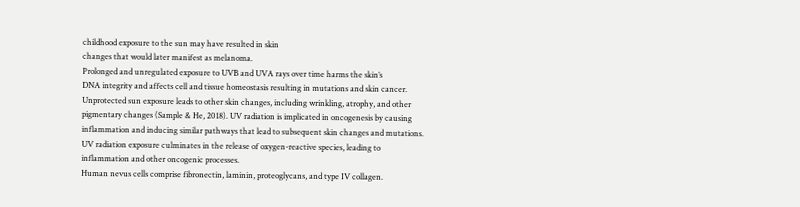childhood exposure to the sun may have resulted in skin
changes that would later manifest as melanoma.
Prolonged and unregulated exposure to UVB and UVA rays over time harms the skin’s
DNA integrity and affects cell and tissue homeostasis resulting in mutations and skin cancer.
Unprotected sun exposure leads to other skin changes, including wrinkling, atrophy, and other
pigmentary changes (Sample & He, 2018). UV radiation is implicated in oncogenesis by causing
inflammation and inducing similar pathways that lead to subsequent skin changes and mutations.
UV radiation exposure culminates in the release of oxygen-reactive species, leading to
inflammation and other oncogenic processes.
Human nevus cells comprise fibronectin, laminin, proteoglycans, and type IV collagen.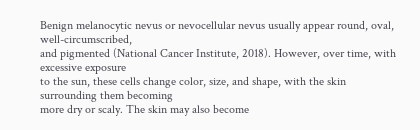Benign melanocytic nevus or nevocellular nevus usually appear round, oval, well-circumscribed,
and pigmented (National Cancer Institute, 2018). However, over time, with excessive exposure
to the sun, these cells change color, size, and shape, with the skin surrounding them becoming
more dry or scaly. The skin may also become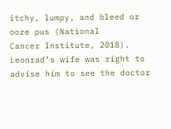itchy, lumpy, and bleed or ooze pus (National
Cancer Institute, 2018). Leonrad’s wife was right to advise him to see the doctor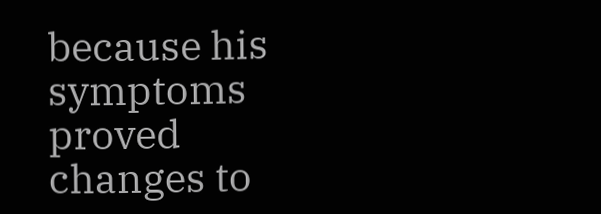because his
symptoms proved changes to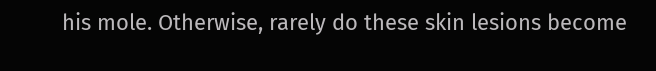his mole. Otherwise, rarely do these skin lesions become